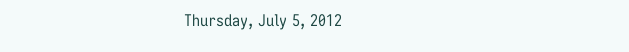Thursday, July 5, 2012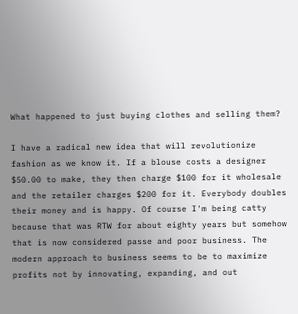What happened to just buying clothes and selling them?

I have a radical new idea that will revolutionize fashion as we know it. If a blouse costs a designer $50.00 to make, they then charge $100 for it wholesale and the retailer charges $200 for it. Everybody doubles their money and is happy. Of course I'm being catty because that was RTW for about eighty years but somehow that is now considered passe and poor business. The modern approach to business seems to be to maximize profits not by innovating, expanding, and out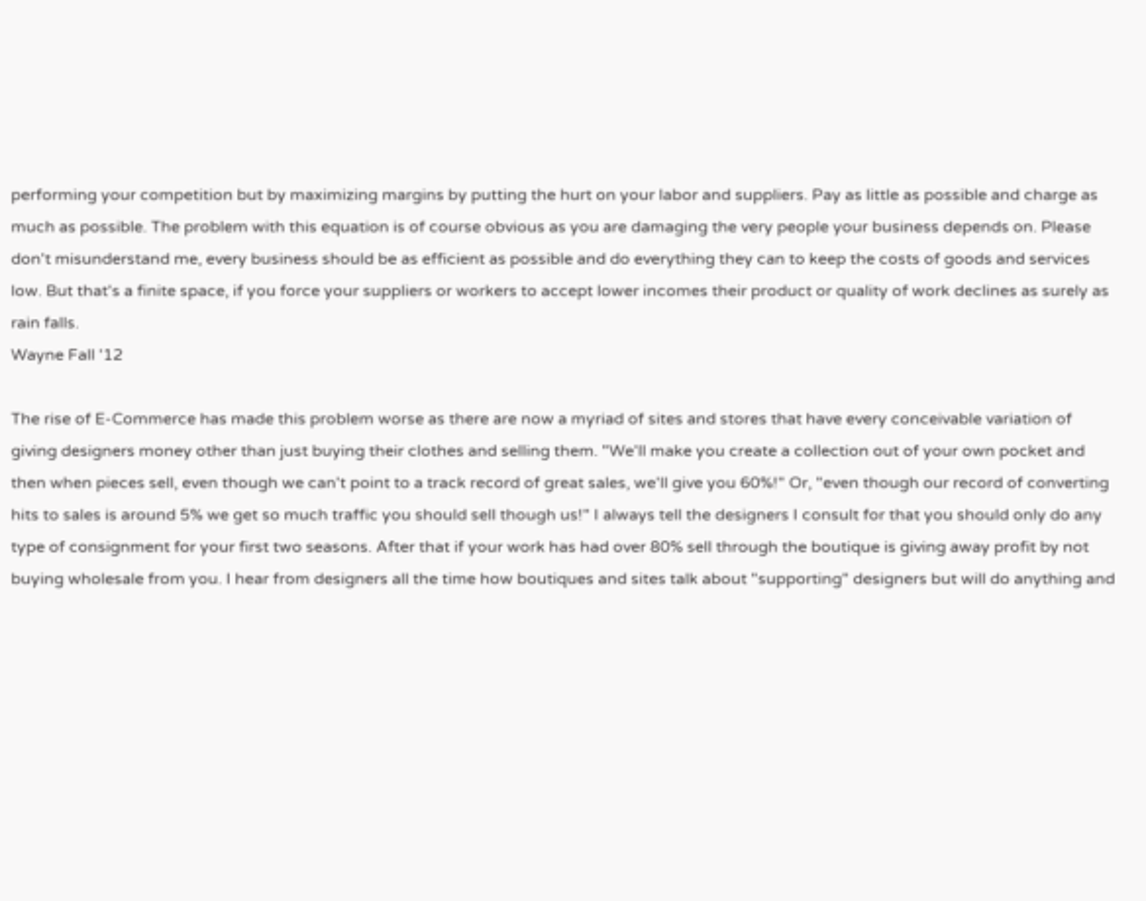performing your competition but by maximizing margins by putting the hurt on your labor and suppliers. Pay as little as possible and charge as much as possible. The problem with this equation is of course obvious as you are damaging the very people your business depends on. Please don't misunderstand me, every business should be as efficient as possible and do everything they can to keep the costs of goods and services low. But that's a finite space, if you force your suppliers or workers to accept lower incomes their product or quality of work declines as surely as rain falls.
Wayne Fall '12

The rise of E-Commerce has made this problem worse as there are now a myriad of sites and stores that have every conceivable variation of giving designers money other than just buying their clothes and selling them. "We'll make you create a collection out of your own pocket and then when pieces sell, even though we can't point to a track record of great sales, we'll give you 60%!" Or, "even though our record of converting hits to sales is around 5% we get so much traffic you should sell though us!" I always tell the designers I consult for that you should only do any type of consignment for your first two seasons. After that if your work has had over 80% sell through the boutique is giving away profit by not buying wholesale from you. I hear from designers all the time how boutiques and sites talk about "supporting" designers but will do anything and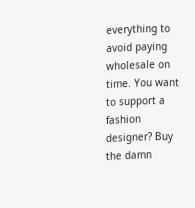everything to avoid paying wholesale on time. You want to support a fashion designer? Buy the damn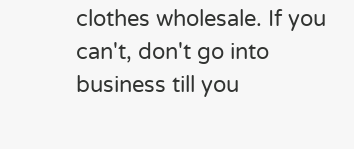clothes wholesale. If you can't, don't go into business till you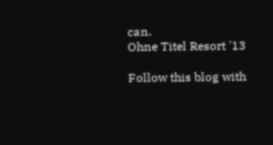can.
Ohne Titel Resort '13

Follow this blog with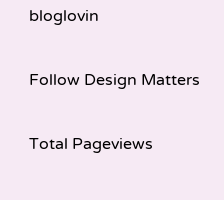bloglovin

Follow Design Matters

Total Pageviews